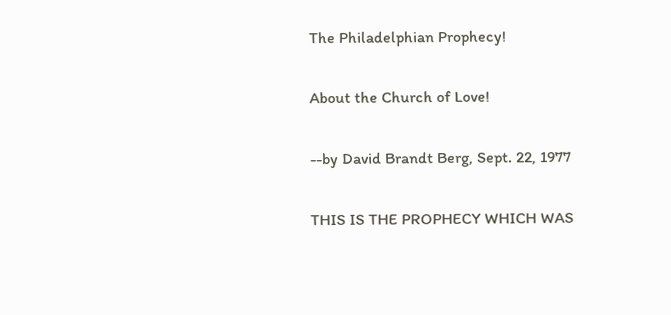The Philadelphian Prophecy!

About the Church of Love!

--by David Brandt Berg, Sept. 22, 1977

THIS IS THE PROPHECY WHICH WAS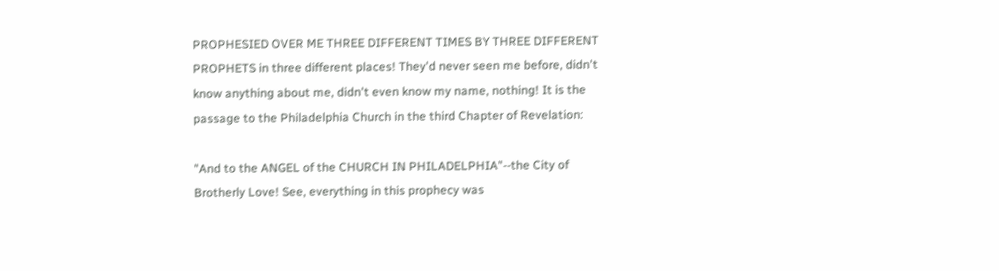PROPHESIED OVER ME THREE DIFFERENT TIMES BY THREE DIFFERENT PROPHETS in three different places! They'd never seen me before, didn't know anything about me, didn't even know my name, nothing! It is the passage to the Philadelphia Church in the third Chapter of Revelation:

"And to the ANGEL of the CHURCH IN PHILADELPHIA"--the City of Brotherly Love! See, everything in this prophecy was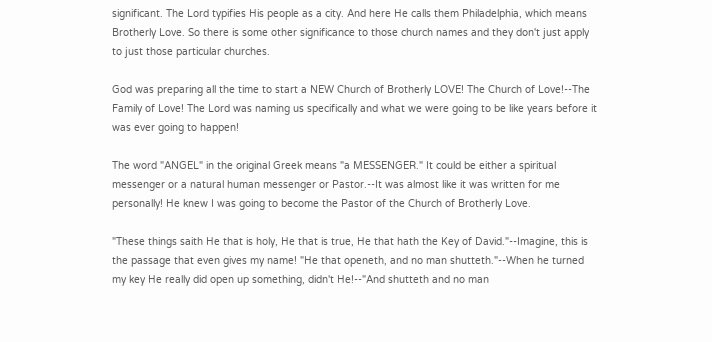significant. The Lord typifies His people as a city. And here He calls them Philadelphia, which means Brotherly Love. So there is some other significance to those church names and they don't just apply to just those particular churches.

God was preparing all the time to start a NEW Church of Brotherly LOVE! The Church of Love!--The Family of Love! The Lord was naming us specifically and what we were going to be like years before it was ever going to happen!

The word "ANGEL" in the original Greek means "a MESSENGER." It could be either a spiritual messenger or a natural human messenger or Pastor.--It was almost like it was written for me personally! He knew I was going to become the Pastor of the Church of Brotherly Love.

"These things saith He that is holy, He that is true, He that hath the Key of David."--Imagine, this is the passage that even gives my name! "He that openeth, and no man shutteth."--When he turned my key He really did open up something, didn't He!--"And shutteth and no man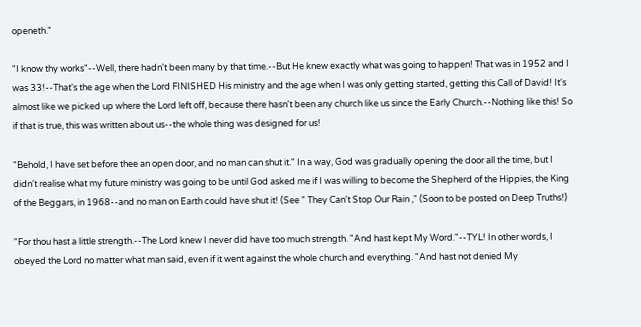openeth."

"I know thy works"--Well, there hadn't been many by that time.--But He knew exactly what was going to happen! That was in 1952 and I was 33!--That's the age when the Lord FINISHED His ministry and the age when I was only getting started, getting this Call of David! It's almost like we picked up where the Lord left off, because there hasn't been any church like us since the Early Church.--Nothing like this! So if that is true, this was written about us--the whole thing was designed for us!

"Behold, I have set before thee an open door, and no man can shut it." In a way, God was gradually opening the door all the time, but I didn't realise what my future ministry was going to be until God asked me if I was willing to become the Shepherd of the Hippies, the King of the Beggars, in 1968--and no man on Earth could have shut it! (See " They Can't Stop Our Rain ," (Soon to be posted on Deep Truths!)

"For thou hast a little strength.--The Lord knew I never did have too much strength. "And hast kept My Word."--TYL! In other words, I obeyed the Lord no matter what man said, even if it went against the whole church and everything. "And hast not denied My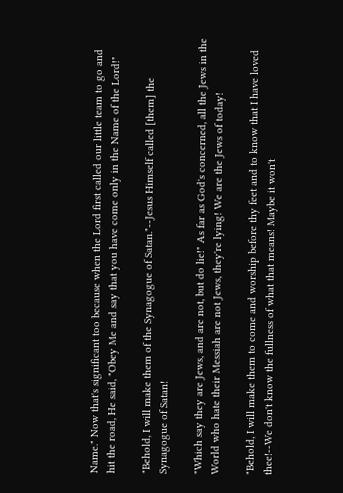Name." Now that's significant too because when the Lord first called our little team to go and hit the road, He said, "Obey Me and say that you have come only in the Name of the Lord!"

"Behold, I will make them of the Synagogue of Satan."--Jesus Himself called [them] the Synagogue of Satan!

"Which say they are Jews, and are not, but do lie!" As far as God's concerned, all the Jews in the World who hate their Messiah are not Jews, they're lying! We are the Jews of today!

"Behold, I will make them to come and worship before thy feet and to know that I have loved thee!--We don't know the fullness of what that means! Maybe it won't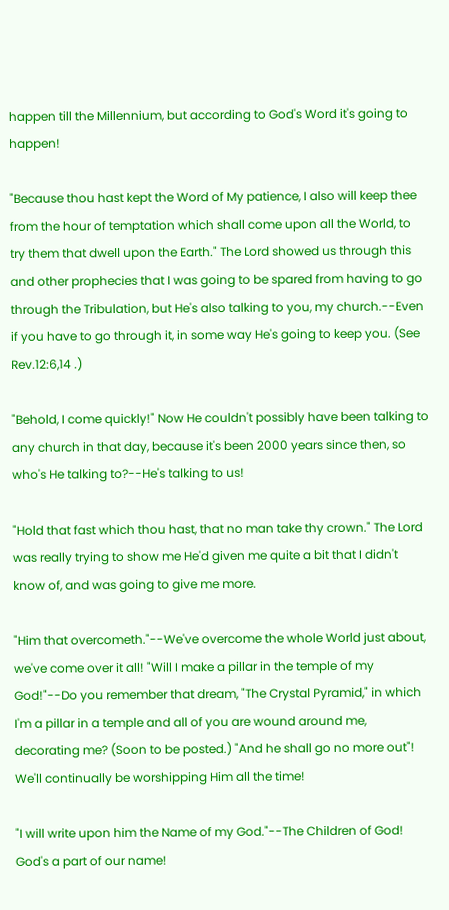happen till the Millennium, but according to God's Word it's going to happen!

"Because thou hast kept the Word of My patience, I also will keep thee from the hour of temptation which shall come upon all the World, to try them that dwell upon the Earth." The Lord showed us through this and other prophecies that I was going to be spared from having to go through the Tribulation, but He's also talking to you, my church.--Even if you have to go through it, in some way He's going to keep you. (See Rev.12:6,14 .)

"Behold, I come quickly!" Now He couldn't possibly have been talking to any church in that day, because it's been 2000 years since then, so who's He talking to?--He's talking to us!

"Hold that fast which thou hast, that no man take thy crown." The Lord was really trying to show me He'd given me quite a bit that I didn't know of, and was going to give me more.

"Him that overcometh."--We've overcome the whole World just about, we've come over it all! "Will I make a pillar in the temple of my God!"--Do you remember that dream, "The Crystal Pyramid," in which I'm a pillar in a temple and all of you are wound around me, decorating me? (Soon to be posted.) "And he shall go no more out"! We'll continually be worshipping Him all the time!

"I will write upon him the Name of my God."--The Children of God! God's a part of our name!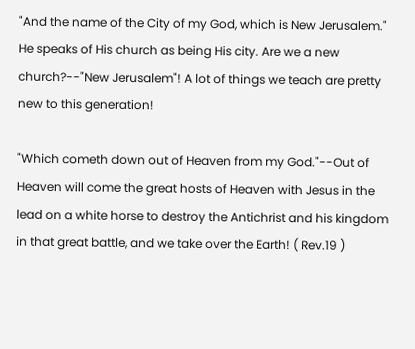"And the name of the City of my God, which is New Jerusalem." He speaks of His church as being His city. Are we a new church?--"New Jerusalem"! A lot of things we teach are pretty new to this generation!

"Which cometh down out of Heaven from my God."--Out of Heaven will come the great hosts of Heaven with Jesus in the lead on a white horse to destroy the Antichrist and his kingdom in that great battle, and we take over the Earth! ( Rev.19 )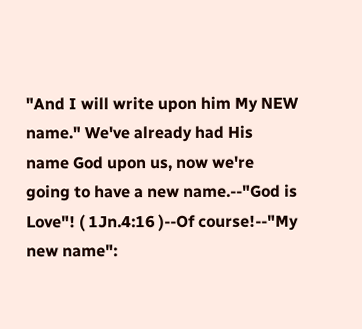"And I will write upon him My NEW name." We've already had His name God upon us, now we're going to have a new name.--"God is Love"! ( 1Jn.4:16 )--Of course!--"My new name":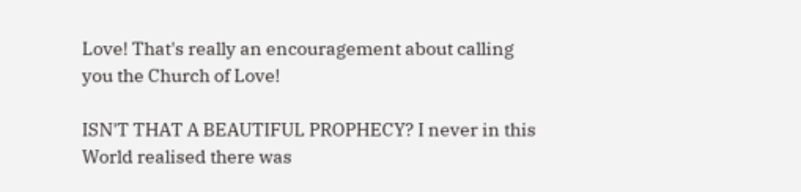Love! That's really an encouragement about calling you the Church of Love!

ISN'T THAT A BEAUTIFUL PROPHECY? I never in this World realised there was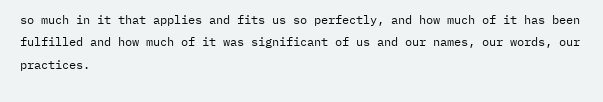so much in it that applies and fits us so perfectly, and how much of it has been fulfilled and how much of it was significant of us and our names, our words, our practices.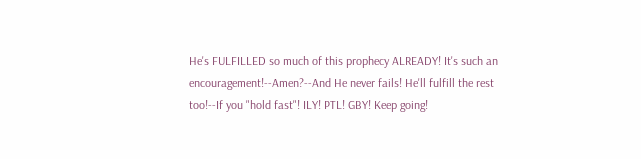He's FULFILLED so much of this prophecy ALREADY! It's such an encouragement!--Amen?--And He never fails! He'll fulfill the rest too!--If you "hold fast"! ILY! PTL! GBY! Keep going!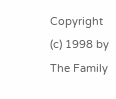Copyright (c) 1998 by The Family